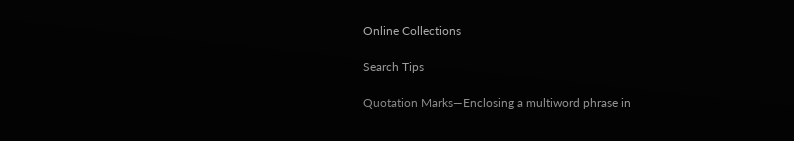Online Collections

Search Tips

Quotation Marks—Enclosing a multiword phrase in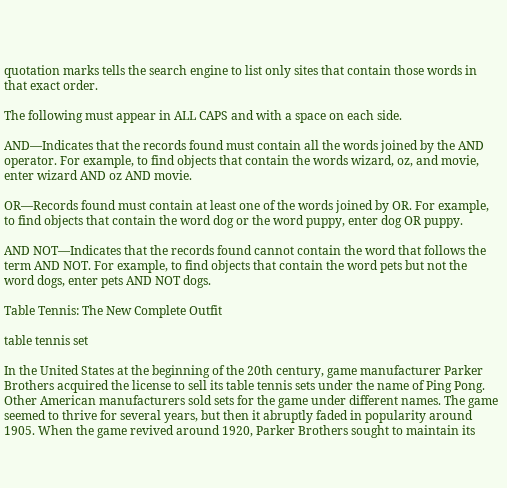quotation marks tells the search engine to list only sites that contain those words in that exact order.

The following must appear in ALL CAPS and with a space on each side.

AND—Indicates that the records found must contain all the words joined by the AND operator. For example, to find objects that contain the words wizard, oz, and movie, enter wizard AND oz AND movie.

OR—Records found must contain at least one of the words joined by OR. For example, to find objects that contain the word dog or the word puppy, enter dog OR puppy.

AND NOT—Indicates that the records found cannot contain the word that follows the term AND NOT. For example, to find objects that contain the word pets but not the word dogs, enter pets AND NOT dogs.

Table Tennis: The New Complete Outfit

table tennis set

In the United States at the beginning of the 20th century, game manufacturer Parker Brothers acquired the license to sell its table tennis sets under the name of Ping Pong. Other American manufacturers sold sets for the game under different names. The game seemed to thrive for several years, but then it abruptly faded in popularity around 1905. When the game revived around 1920, Parker Brothers sought to maintain its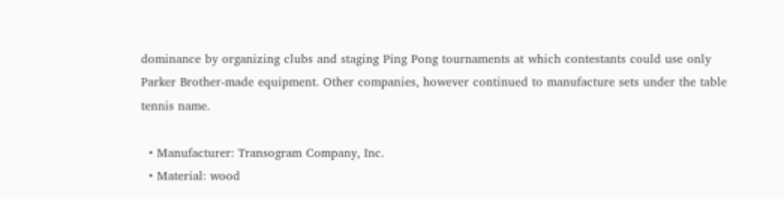dominance by organizing clubs and staging Ping Pong tournaments at which contestants could use only Parker Brother-made equipment. Other companies, however continued to manufacture sets under the table tennis name.

  • Manufacturer: Transogram Company, Inc.
  • Material: wood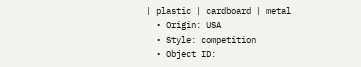| plastic | cardboard | metal
  • Origin: USA
  • Style: competition
  • Object ID: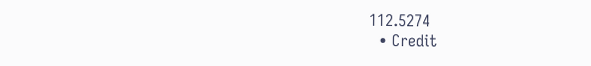112.5274
  • Credit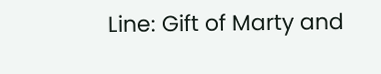Line: Gift of Marty and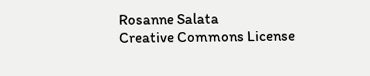Rosanne Salata
Creative Commons License